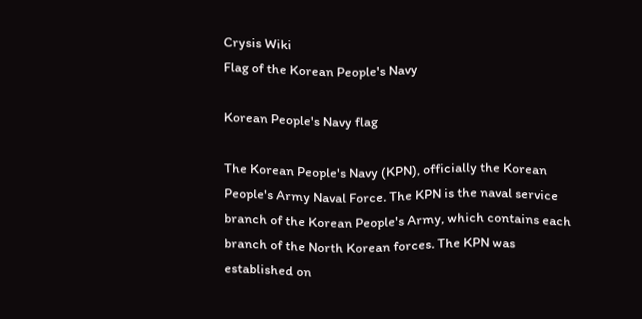Crysis Wiki
Flag of the Korean People's Navy

Korean People's Navy flag

The Korean People's Navy (KPN), officially the Korean People's Army Naval Force. The KPN is the naval service branch of the Korean People's Army, which contains each branch of the North Korean forces. The KPN was established on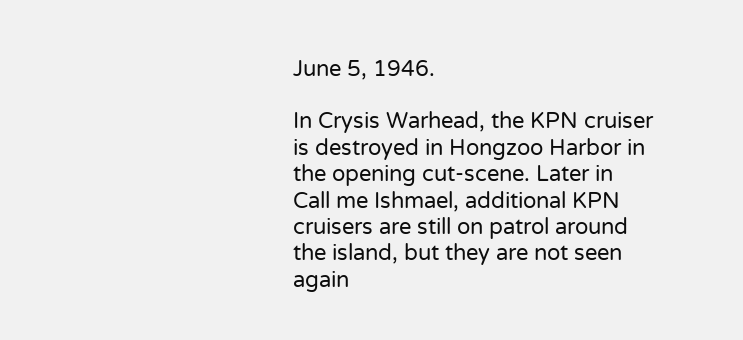June 5, 1946.

In Crysis Warhead, the KPN cruiser is destroyed in Hongzoo Harbor in the opening cut-scene. Later in Call me Ishmael, additional KPN cruisers are still on patrol around the island, but they are not seen again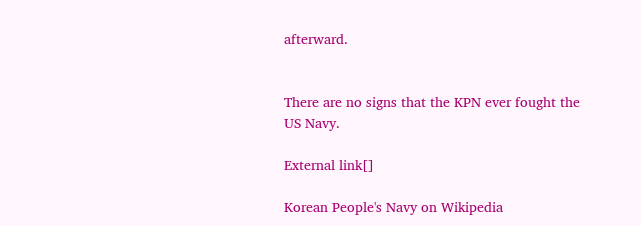afterward.


There are no signs that the KPN ever fought the US Navy.

External link[]

Korean People's Navy on Wikipedia